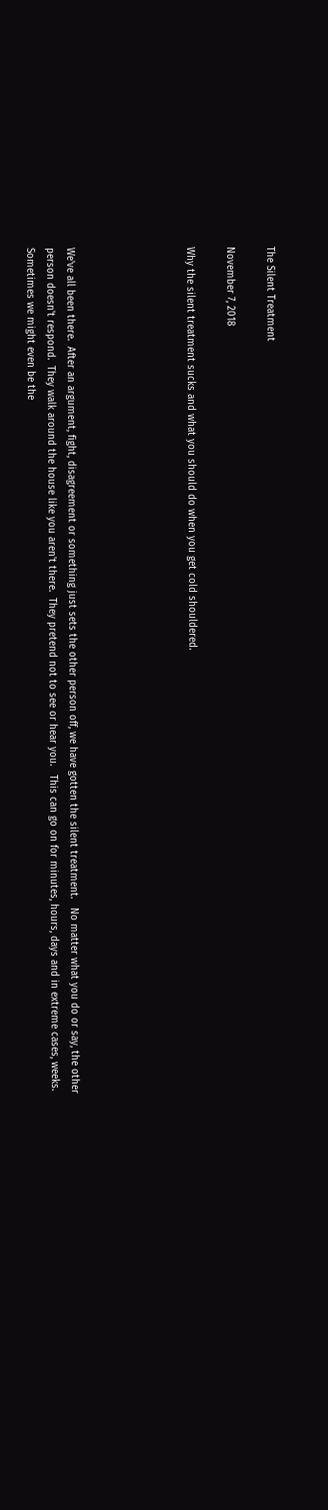The Silent Treatment

November 7, 2018

Why the silent treatment sucks and what you should do when you get cold shouldered.





We've all been there.  After an argument, fight, disagreement or something just sets the other person off, we have gotten the silent treatment.   No matter what you do or say, the other person doesn't respond.  They walk around the house like you aren't there.  They pretend not to see or hear you.   This can go on for minutes, hours, days and in extreme cases, weeks.  Sometimes we might even be the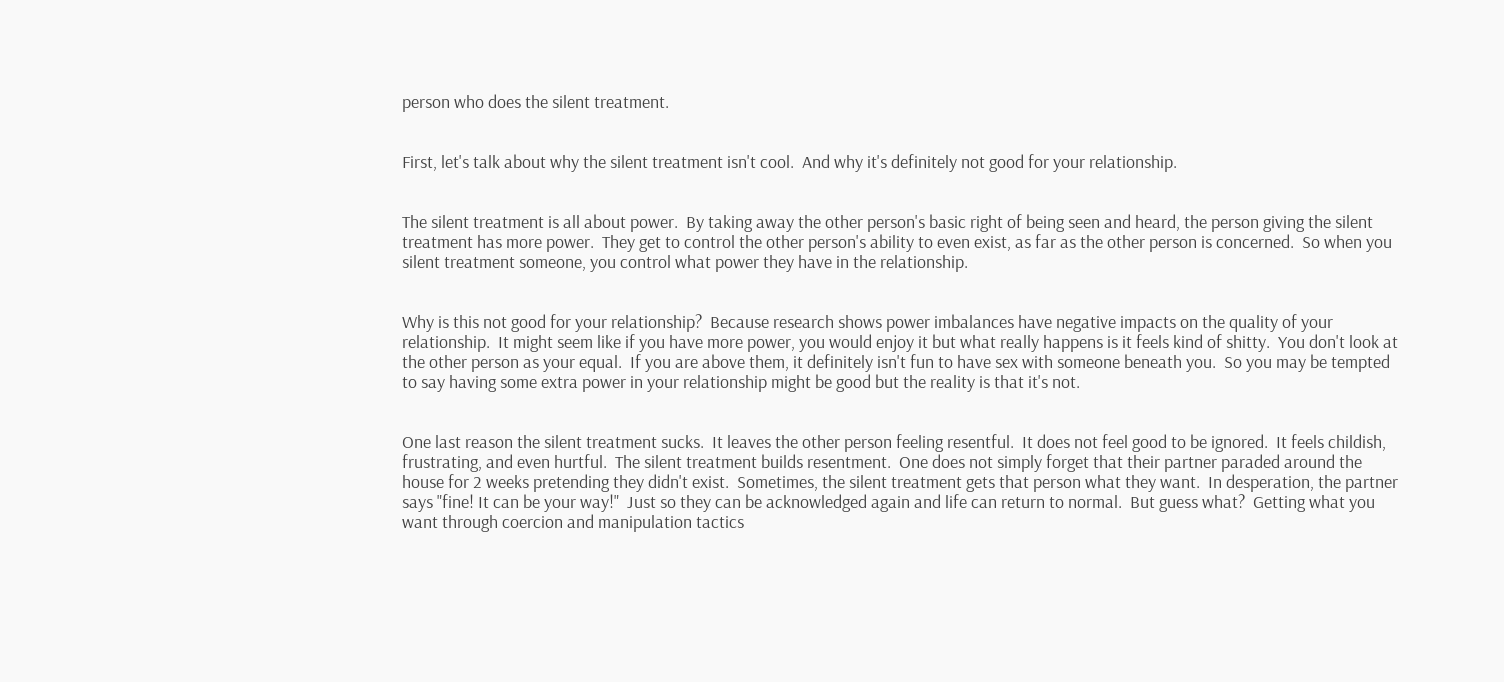person who does the silent treatment.


First, let's talk about why the silent treatment isn't cool.  And why it's definitely not good for your relationship.


The silent treatment is all about power.  By taking away the other person's basic right of being seen and heard, the person giving the silent treatment has more power.  They get to control the other person's ability to even exist, as far as the other person is concerned.  So when you silent treatment someone, you control what power they have in the relationship.


Why is this not good for your relationship?  Because research shows power imbalances have negative impacts on the quality of your relationship.  It might seem like if you have more power, you would enjoy it but what really happens is it feels kind of shitty.  You don't look at the other person as your equal.  If you are above them, it definitely isn't fun to have sex with someone beneath you.  So you may be tempted to say having some extra power in your relationship might be good but the reality is that it's not.


One last reason the silent treatment sucks.  It leaves the other person feeling resentful.  It does not feel good to be ignored.  It feels childish, frustrating, and even hurtful.  The silent treatment builds resentment.  One does not simply forget that their partner paraded around the house for 2 weeks pretending they didn't exist.  Sometimes, the silent treatment gets that person what they want.  In desperation, the partner says "fine! It can be your way!"  Just so they can be acknowledged again and life can return to normal.  But guess what?  Getting what you want through coercion and manipulation tactics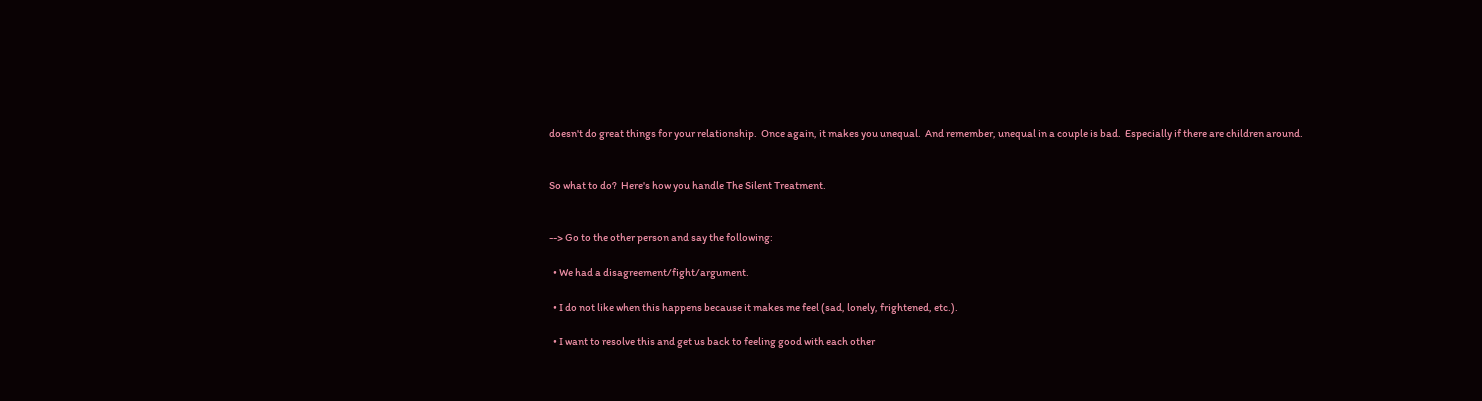doesn't do great things for your relationship.  Once again, it makes you unequal.  And remember, unequal in a couple is bad.  Especially if there are children around.


So what to do?  Here's how you handle The Silent Treatment.


--> Go to the other person and say the following:

  • We had a disagreement/fight/argument.

  • I do not like when this happens because it makes me feel (sad, lonely, frightened, etc.).

  • I want to resolve this and get us back to feeling good with each other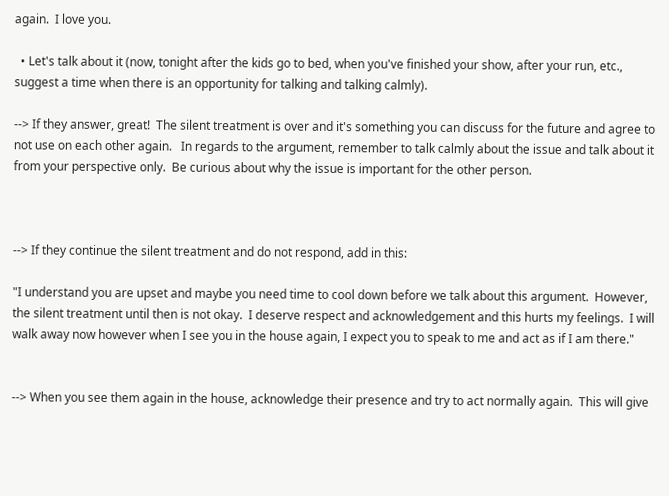again.  I love you.

  • Let's talk about it (now, tonight after the kids go to bed, when you've finished your show, after your run, etc., suggest a time when there is an opportunity for talking and talking calmly).

--> If they answer, great!  The silent treatment is over and it's something you can discuss for the future and agree to not use on each other again.   In regards to the argument, remember to talk calmly about the issue and talk about it from your perspective only.  Be curious about why the issue is important for the other person.



--> If they continue the silent treatment and do not respond, add in this:

"I understand you are upset and maybe you need time to cool down before we talk about this argument.  However, the silent treatment until then is not okay.  I deserve respect and acknowledgement and this hurts my feelings.  I will walk away now however when I see you in the house again, I expect you to speak to me and act as if I am there."


--> When you see them again in the house, acknowledge their presence and try to act normally again.  This will give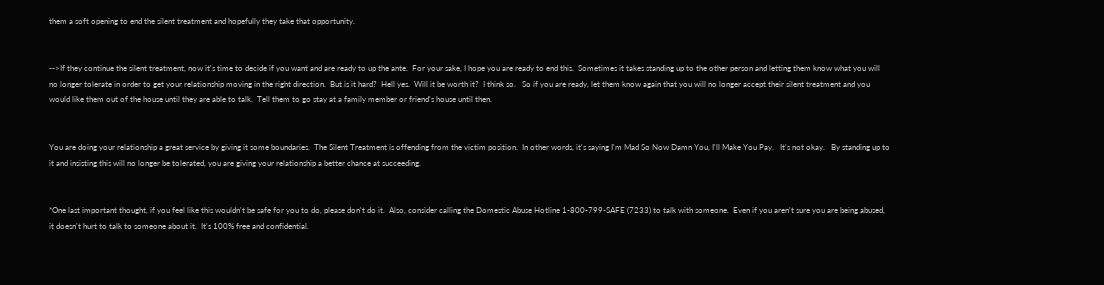them a soft opening to end the silent treatment and hopefully they take that opportunity.


-->If they continue the silent treatment, now it's time to decide if you want and are ready to up the ante.  For your sake, I hope you are ready to end this.  Sometimes it takes standing up to the other person and letting them know what you will no longer tolerate in order to get your relationship moving in the right direction.  But is it hard?  Hell yes.  Will it be worth it?  I think so.   So if you are ready, let them know again that you will no longer accept their silent treatment and you would like them out of the house until they are able to talk.  Tell them to go stay at a family member or friend's house until then.


You are doing your relationship a great service by giving it some boundaries.  The Silent Treatment is offending from the victim position.  In other words, it's saying I'm Mad So Now Damn You, I'll Make You Pay.   It's not okay.   By standing up to it and insisting this will no longer be tolerated, you are giving your relationship a better chance at succeeding.


*One last important thought, if you feel like this wouldn't be safe for you to do, please don't do it.  Also, consider calling the Domestic Abuse Hotline 1-800-799-SAFE (7233) to talk with someone.  Even if you aren't sure you are being abused, it doesn't hurt to talk to someone about it.  It's 100% free and confidential.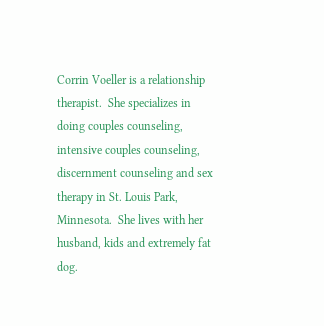Corrin Voeller is a relationship therapist.  She specializes in doing couples counseling, intensive couples counseling, discernment counseling and sex therapy in St. Louis Park, Minnesota.  She lives with her husband, kids and extremely fat dog.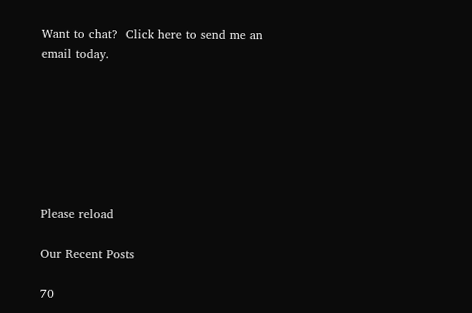Want to chat?  Click here to send me an email today.







Please reload

Our Recent Posts

70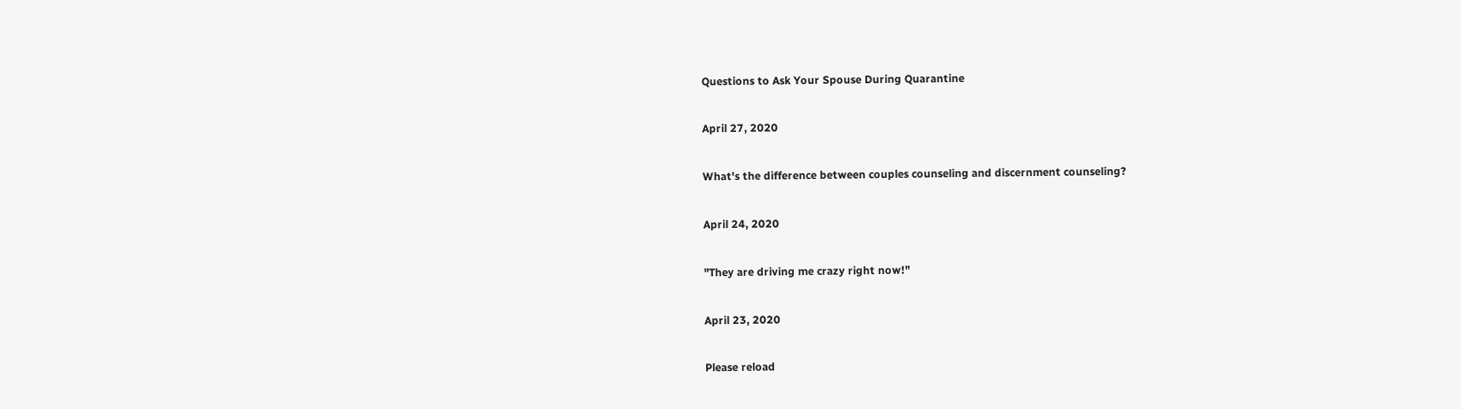Questions to Ask Your Spouse During Quarantine

April 27, 2020

What's the difference between couples counseling and discernment counseling?

April 24, 2020

"They are driving me crazy right now!"

April 23, 2020

Please reload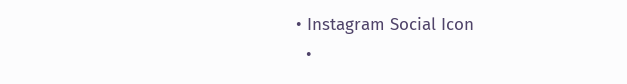• Instagram Social Icon
  •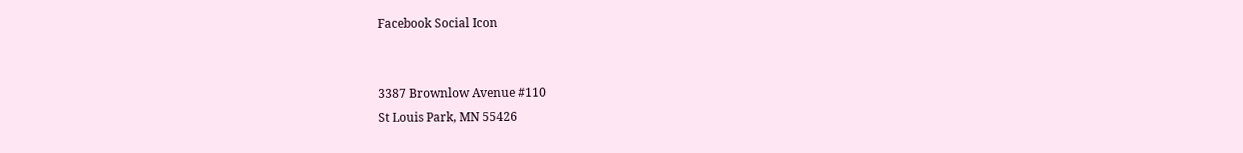Facebook Social Icon


3387 Brownlow Avenue #110
St Louis Park, MN 55426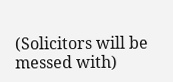(Solicitors will be messed with)